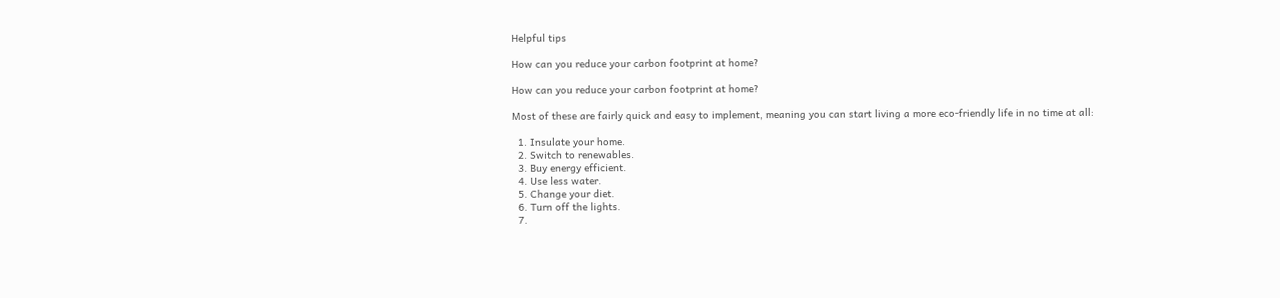Helpful tips

How can you reduce your carbon footprint at home?

How can you reduce your carbon footprint at home?

Most of these are fairly quick and easy to implement, meaning you can start living a more eco-friendly life in no time at all:

  1. Insulate your home.
  2. Switch to renewables.
  3. Buy energy efficient.
  4. Use less water.
  5. Change your diet.
  6. Turn off the lights.
  7.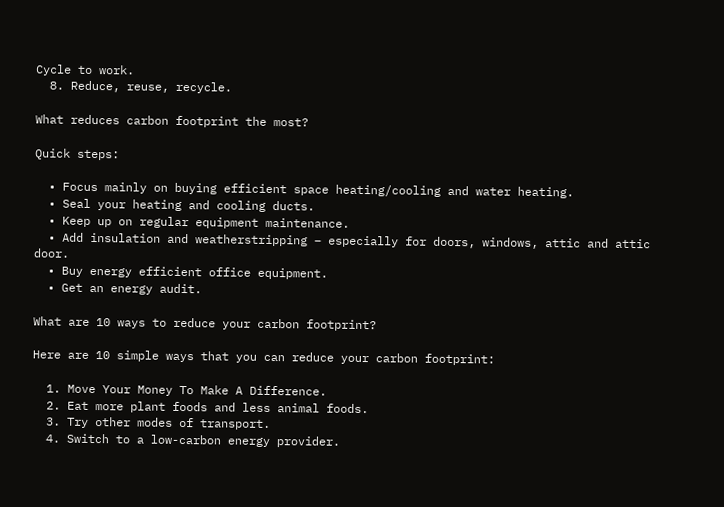Cycle to work.
  8. Reduce, reuse, recycle.

What reduces carbon footprint the most?

Quick steps:

  • Focus mainly on buying efficient space heating/cooling and water heating.
  • Seal your heating and cooling ducts.
  • Keep up on regular equipment maintenance.
  • Add insulation and weatherstripping – especially for doors, windows, attic and attic door.
  • Buy energy efficient office equipment.
  • Get an energy audit.

What are 10 ways to reduce your carbon footprint?

Here are 10 simple ways that you can reduce your carbon footprint:

  1. Move Your Money To Make A Difference.
  2. Eat more plant foods and less animal foods.
  3. Try other modes of transport.
  4. Switch to a low-carbon energy provider.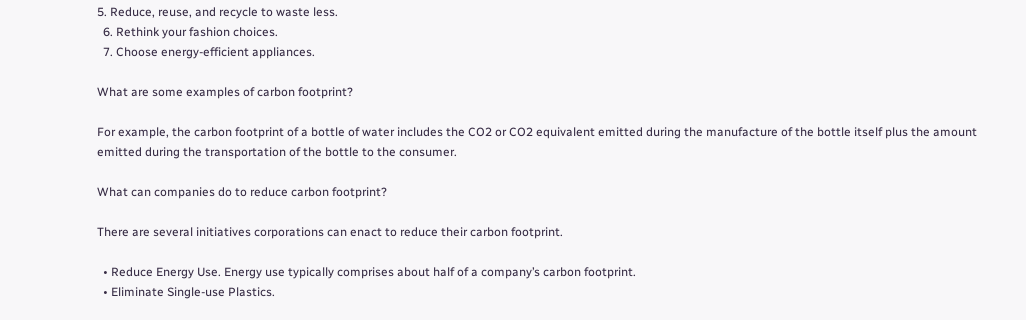5. Reduce, reuse, and recycle to waste less.
  6. Rethink your fashion choices.
  7. Choose energy-efficient appliances.

What are some examples of carbon footprint?

For example, the carbon footprint of a bottle of water includes the CO2 or CO2 equivalent emitted during the manufacture of the bottle itself plus the amount emitted during the transportation of the bottle to the consumer.

What can companies do to reduce carbon footprint?

There are several initiatives corporations can enact to reduce their carbon footprint.

  • Reduce Energy Use. Energy use typically comprises about half of a company’s carbon footprint.
  • Eliminate Single-use Plastics.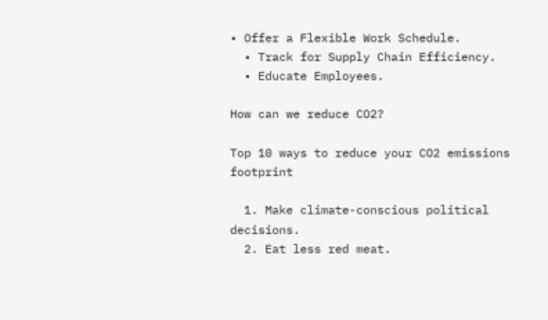• Offer a Flexible Work Schedule.
  • Track for Supply Chain Efficiency.
  • Educate Employees.

How can we reduce CO2?

Top 10 ways to reduce your CO2 emissions footprint

  1. Make climate-conscious political decisions.
  2. Eat less red meat.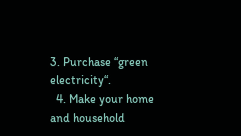3. Purchase “green electricity“.
  4. Make your home and household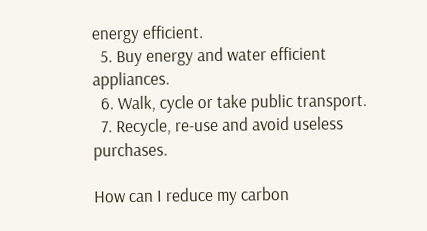energy efficient.
  5. Buy energy and water efficient appliances.
  6. Walk, cycle or take public transport.
  7. Recycle, re-use and avoid useless purchases.

How can I reduce my carbon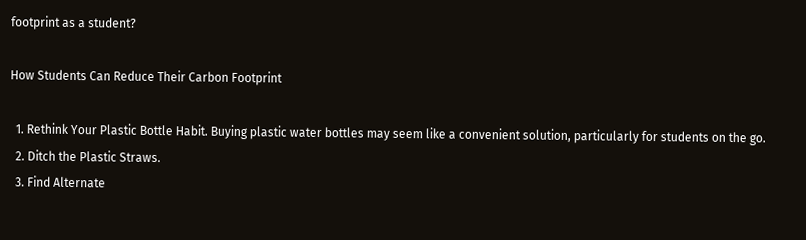footprint as a student?

How Students Can Reduce Their Carbon Footprint

  1. Rethink Your Plastic Bottle Habit. Buying plastic water bottles may seem like a convenient solution, particularly for students on the go.
  2. Ditch the Plastic Straws.
  3. Find Alternate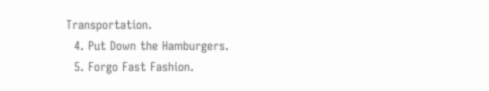Transportation.
  4. Put Down the Hamburgers.
  5. Forgo Fast Fashion.